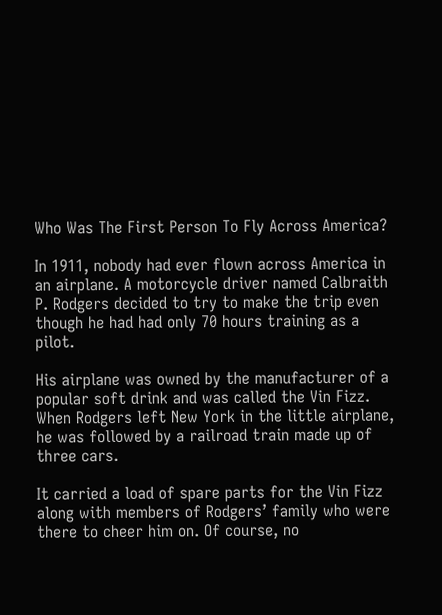Who Was The First Person To Fly Across America?

In 1911, nobody had ever flown across America in an airplane. A motorcycle driver named Calbraith P. Rodgers decided to try to make the trip even though he had had only 70 hours training as a pilot.

His airplane was owned by the manufacturer of a popular soft drink and was called the Vin Fizz. When Rodgers left New York in the little airplane, he was followed by a railroad train made up of three cars.

It carried a load of spare parts for the Vin Fizz along with members of Rodgers’ family who were there to cheer him on. Of course, no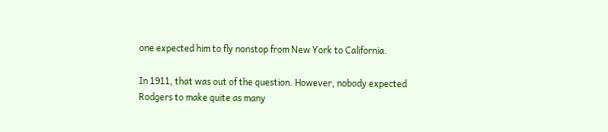one expected him to fly nonstop from New York to California.

In 1911, that was out of the question. However, nobody expected Rodgers to make quite as many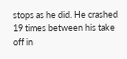stops as he did. He crashed 19 times between his take off in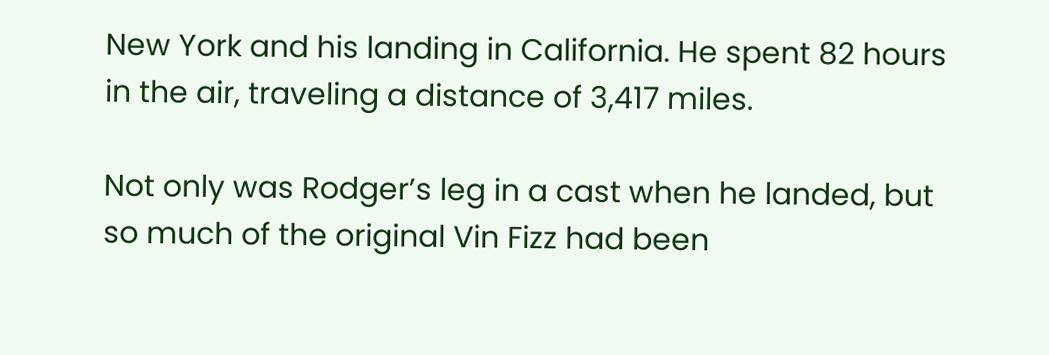New York and his landing in California. He spent 82 hours in the air, traveling a distance of 3,417 miles.

Not only was Rodger’s leg in a cast when he landed, but so much of the original Vin Fizz had been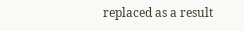replaced as a result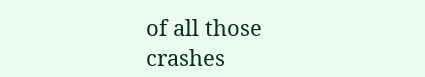of all those crashes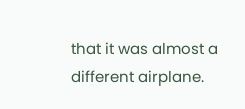that it was almost a different airplane.